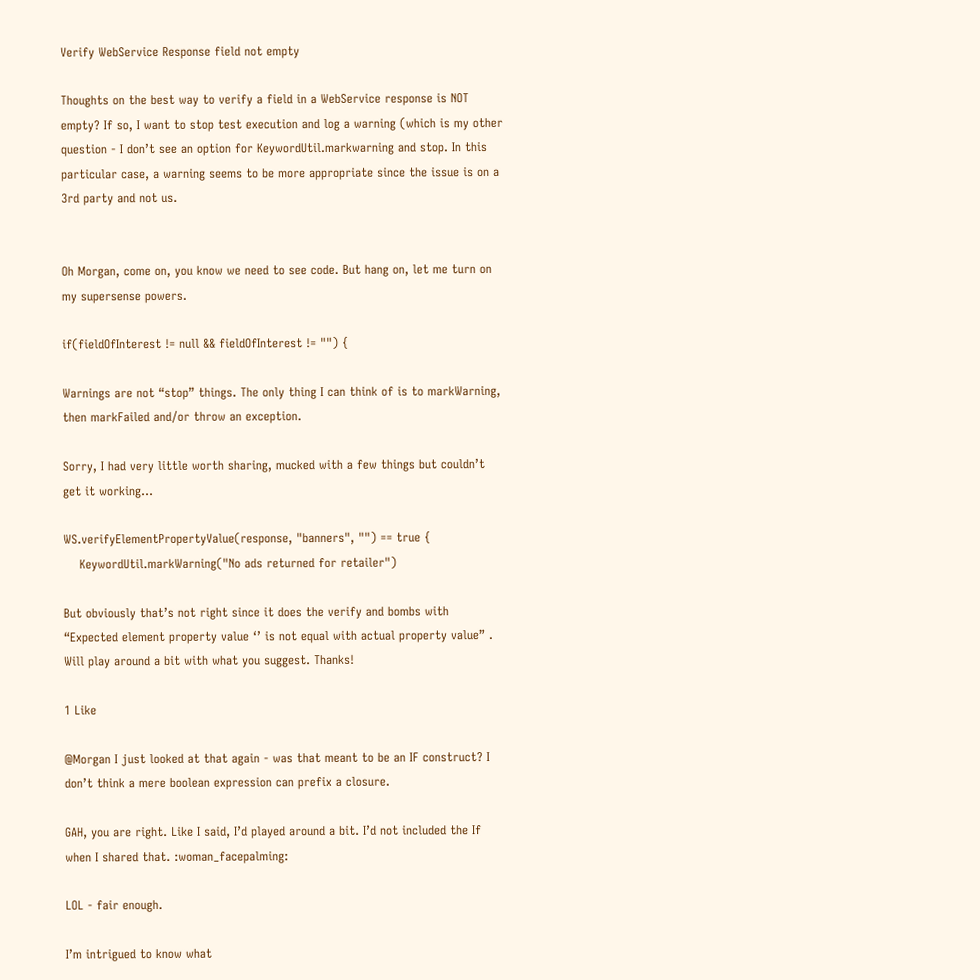Verify WebService Response field not empty

Thoughts on the best way to verify a field in a WebService response is NOT empty? If so, I want to stop test execution and log a warning (which is my other question - I don’t see an option for KeywordUtil.markwarning and stop. In this particular case, a warning seems to be more appropriate since the issue is on a 3rd party and not us.


Oh Morgan, come on, you know we need to see code. But hang on, let me turn on my supersense powers.

if(fieldOfInterest != null && fieldOfInterest != "") {

Warnings are not “stop” things. The only thing I can think of is to markWarning, then markFailed and/or throw an exception.

Sorry, I had very little worth sharing, mucked with a few things but couldn’t get it working…

WS.verifyElementPropertyValue(response, "banners", "") == true {
    KeywordUtil.markWarning("No ads returned for retailer")

But obviously that’s not right since it does the verify and bombs with “Expected element property value ‘’ is not equal with actual property value” . Will play around a bit with what you suggest. Thanks!

1 Like

@Morgan I just looked at that again - was that meant to be an IF construct? I don’t think a mere boolean expression can prefix a closure.

GAH, you are right. Like I said, I’d played around a bit. I’d not included the If when I shared that. :woman_facepalming:

LOL - fair enough.

I’m intrigued to know what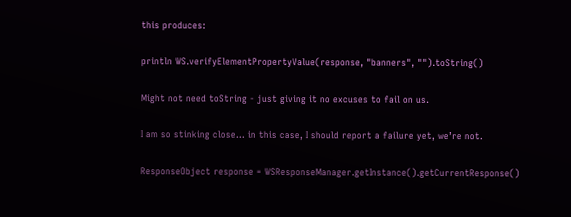this produces:

println WS.verifyElementPropertyValue(response, "banners", "").toString()

Might not need toString - just giving it no excuses to fail on us.

I am so stinking close… in this case, I should report a failure yet, we’re not.

ResponseObject response = WSResponseManager.getInstance().getCurrentResponse()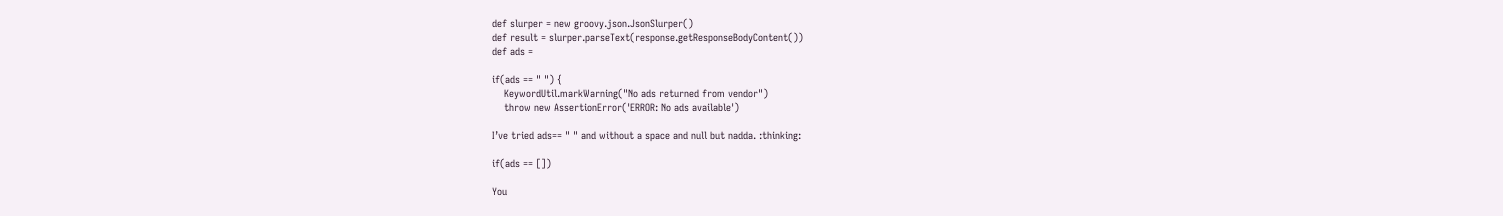def slurper = new groovy.json.JsonSlurper()
def result = slurper.parseText(response.getResponseBodyContent())
def ads =

if(ads == " ") {
    KeywordUtil.markWarning("No ads returned from vendor")
    throw new AssertionError('ERROR: No ads available')

I’ve tried ads== " " and without a space and null but nadda. :thinking:

if(ads == [])

You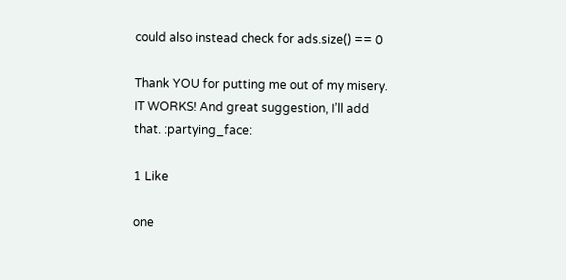could also instead check for ads.size() == 0

Thank YOU for putting me out of my misery. IT WORKS! And great suggestion, I’ll add that. :partying_face:

1 Like

one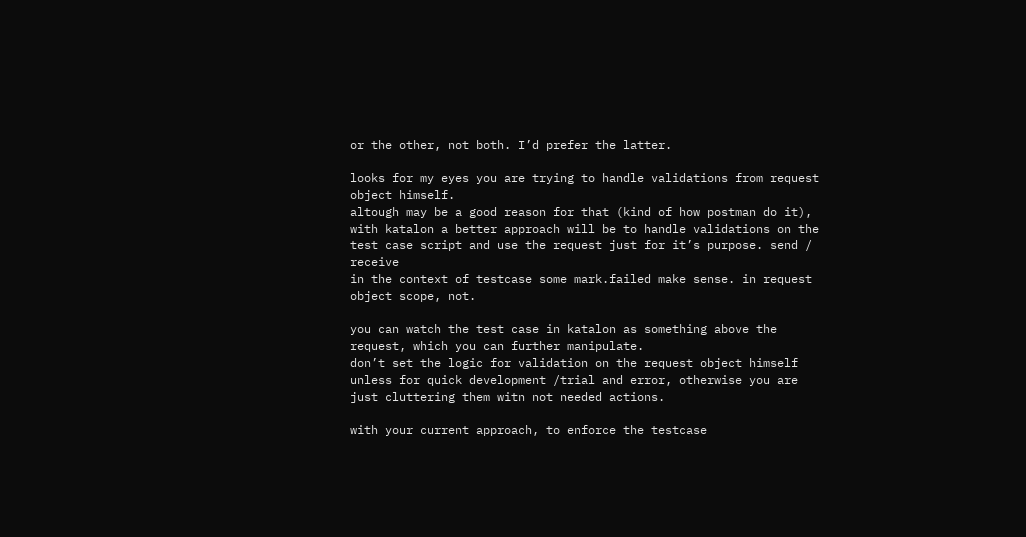or the other, not both. I’d prefer the latter.

looks for my eyes you are trying to handle validations from request object himself.
altough may be a good reason for that (kind of how postman do it), with katalon a better approach will be to handle validations on the test case script and use the request just for it’s purpose. send / receive
in the context of testcase some mark.failed make sense. in request object scope, not.

you can watch the test case in katalon as something above the request, which you can further manipulate.
don’t set the logic for validation on the request object himself unless for quick development /trial and error, otherwise you are just cluttering them witn not needed actions.

with your current approach, to enforce the testcase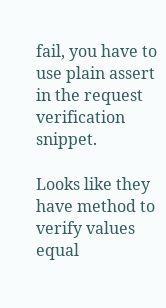fail, you have to use plain assert in the request verification snippet.

Looks like they have method to verify values equal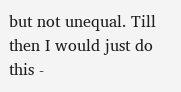but not unequal. Till then I would just do this -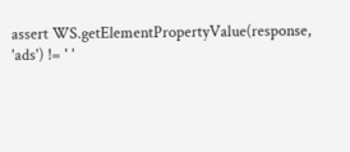assert WS.getElementPropertyValue(response, 'ads') != ' '